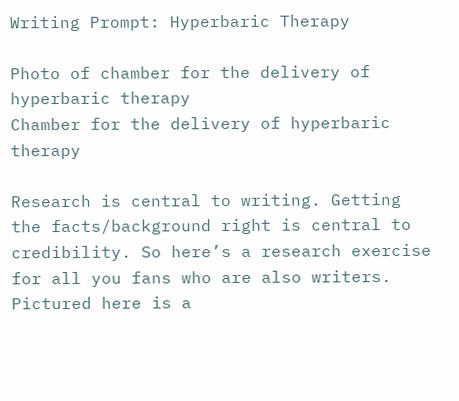Writing Prompt: Hyperbaric Therapy

Photo of chamber for the delivery of hyperbaric therapy
Chamber for the delivery of hyperbaric therapy

Research is central to writing. Getting the facts/background right is central to credibility. So here’s a research exercise for all you fans who are also writers. Pictured here is a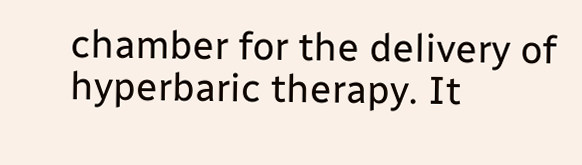chamber for the delivery of hyperbaric therapy. It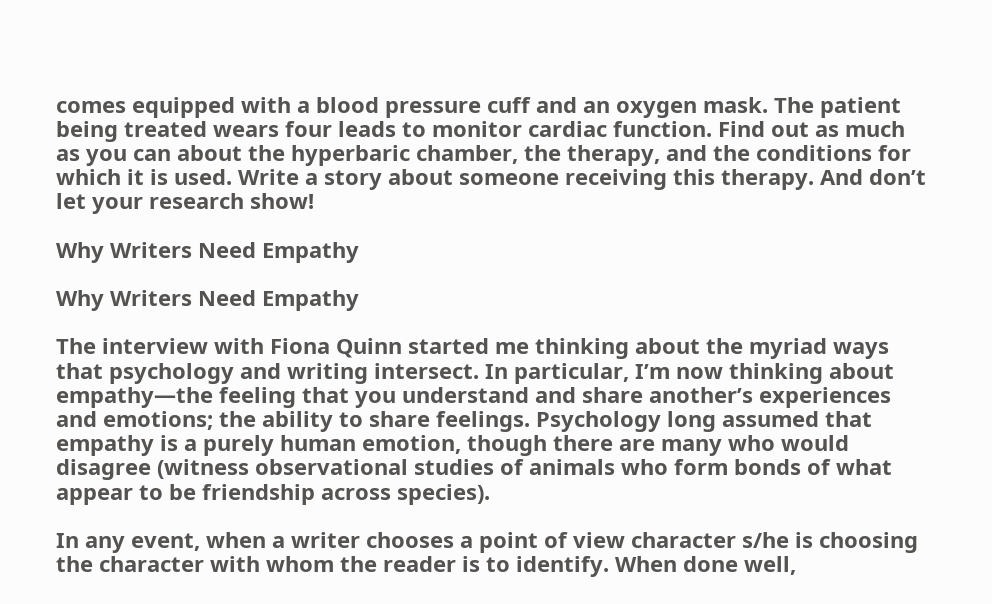comes equipped with a blood pressure cuff and an oxygen mask. The patient being treated wears four leads to monitor cardiac function. Find out as much as you can about the hyperbaric chamber, the therapy, and the conditions for which it is used. Write a story about someone receiving this therapy. And don’t let your research show!

Why Writers Need Empathy

Why Writers Need Empathy

The interview with Fiona Quinn started me thinking about the myriad ways that psychology and writing intersect. In particular, I’m now thinking about empathy—the feeling that you understand and share another’s experiences and emotions; the ability to share feelings. Psychology long assumed that empathy is a purely human emotion, though there are many who would disagree (witness observational studies of animals who form bonds of what appear to be friendship across species).

In any event, when a writer chooses a point of view character s/he is choosing the character with whom the reader is to identify. When done well,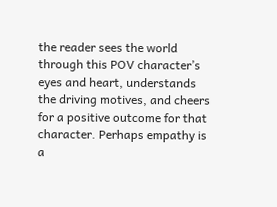the reader sees the world through this POV character’s eyes and heart, understands the driving motives, and cheers for a positive outcome for that character. Perhaps empathy is a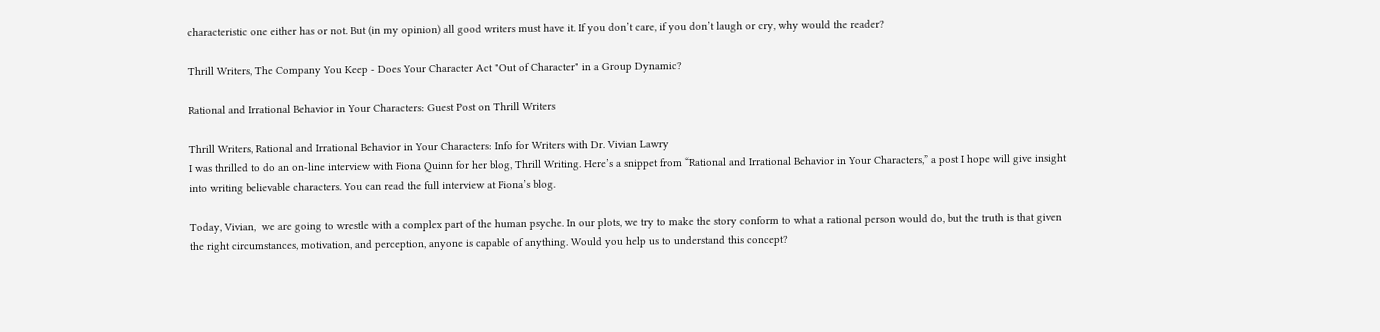characteristic one either has or not. But (in my opinion) all good writers must have it. If you don’t care, if you don’t laugh or cry, why would the reader?

Thrill Writers, The Company You Keep - Does Your Character Act "Out of Character" in a Group Dynamic?

Rational and Irrational Behavior in Your Characters: Guest Post on Thrill Writers

Thrill Writers, Rational and Irrational Behavior in Your Characters: Info for Writers with Dr. Vivian Lawry
I was thrilled to do an on-line interview with Fiona Quinn for her blog, Thrill Writing. Here’s a snippet from “Rational and Irrational Behavior in Your Characters,” a post I hope will give insight into writing believable characters. You can read the full interview at Fiona’s blog.

Today, Vivian,  we are going to wrestle with a complex part of the human psyche. In our plots, we try to make the story conform to what a rational person would do, but the truth is that given the right circumstances, motivation, and perception, anyone is capable of anything. Would you help us to understand this concept?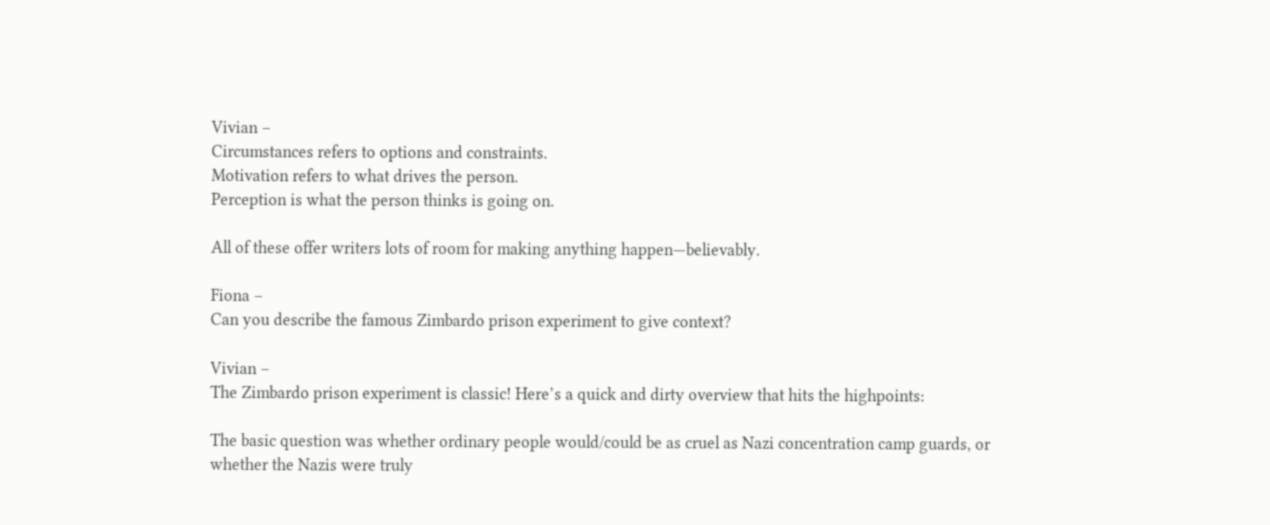Vivian –
Circumstances refers to options and constraints.
Motivation refers to what drives the person.
Perception is what the person thinks is going on.

All of these offer writers lots of room for making anything happen—believably.

Fiona –
Can you describe the famous Zimbardo prison experiment to give context?

Vivian –
The Zimbardo prison experiment is classic! Here’s a quick and dirty overview that hits the highpoints:

The basic question was whether ordinary people would/could be as cruel as Nazi concentration camp guards, or whether the Nazis were truly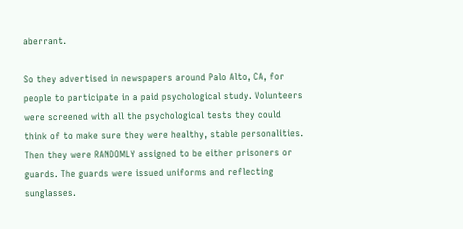aberrant.

So they advertised in newspapers around Palo Alto, CA, for people to participate in a paid psychological study. Volunteers were screened with all the psychological tests they could think of to make sure they were healthy, stable personalities. Then they were RANDOMLY assigned to be either prisoners or guards. The guards were issued uniforms and reflecting sunglasses.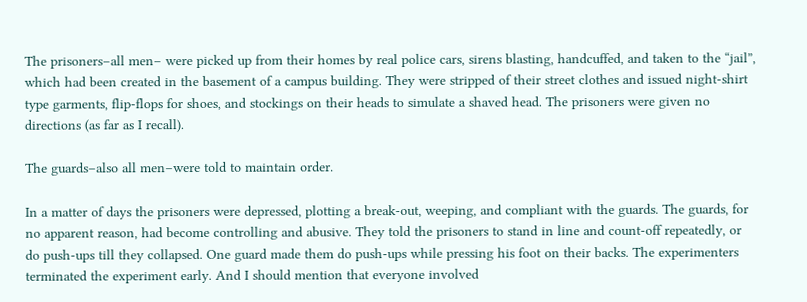The prisoners–all men– were picked up from their homes by real police cars, sirens blasting, handcuffed, and taken to the “jail”, which had been created in the basement of a campus building. They were stripped of their street clothes and issued night-shirt type garments, flip-flops for shoes, and stockings on their heads to simulate a shaved head. The prisoners were given no directions (as far as I recall).

The guards–also all men–were told to maintain order.

In a matter of days the prisoners were depressed, plotting a break-out, weeping, and compliant with the guards. The guards, for no apparent reason, had become controlling and abusive. They told the prisoners to stand in line and count-off repeatedly, or do push-ups till they collapsed. One guard made them do push-ups while pressing his foot on their backs. The experimenters terminated the experiment early. And I should mention that everyone involved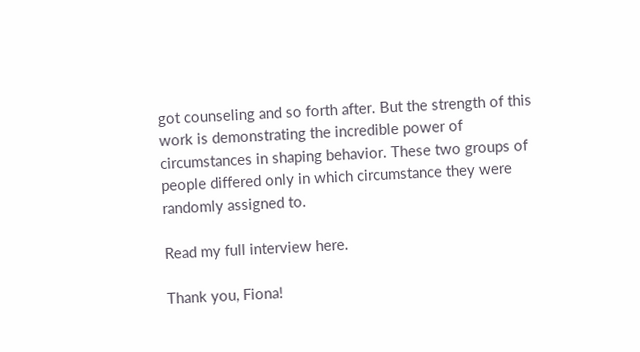got counseling and so forth after. But the strength of this work is demonstrating the incredible power of circumstances in shaping behavior. These two groups of people differed only in which circumstance they were randomly assigned to.

Read my full interview here.

Thank you, Fiona!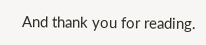And thank you for reading.